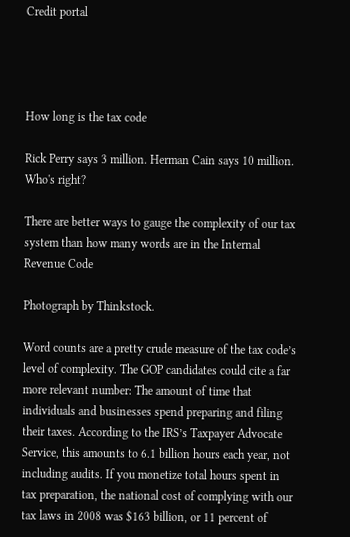Credit portal




How long is the tax code

Rick Perry says 3 million. Herman Cain says 10 million. Who's right?

There are better ways to gauge the complexity of our tax system than how many words are in the Internal Revenue Code

Photograph by Thinkstock.

Word counts are a pretty crude measure of the tax code’s level of complexity. The GOP candidates could cite a far more relevant number: The amount of time that individuals and businesses spend preparing and filing their taxes. According to the IRS’s Taxpayer Advocate Service, this amounts to 6.1 billion hours each year, not including audits. If you monetize total hours spent in tax preparation, the national cost of complying with our tax laws in 2008 was $163 billion, or 11 percent of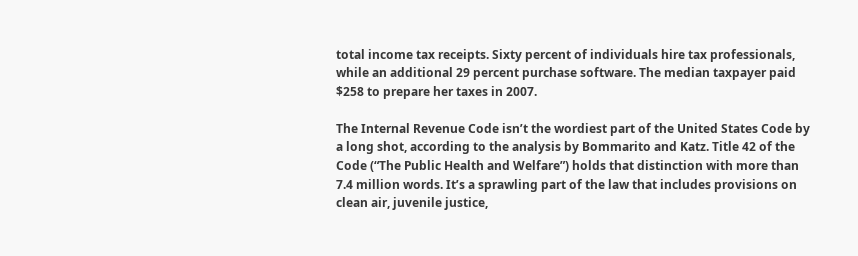total income tax receipts. Sixty percent of individuals hire tax professionals, while an additional 29 percent purchase software. The median taxpayer paid $258 to prepare her taxes in 2007.

The Internal Revenue Code isn’t the wordiest part of the United States Code by a long shot, according to the analysis by Bommarito and Katz. Title 42 of the Code (“The Public Health and Welfare”) holds that distinction with more than 7.4 million words. It’s a sprawling part of the law that includes provisions on clean air, juvenile justice,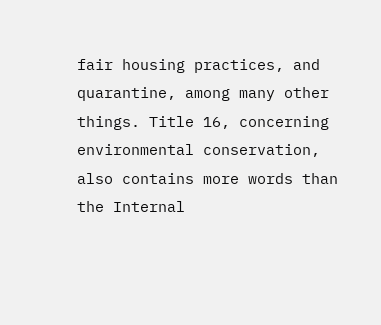fair housing practices, and quarantine, among many other things. Title 16, concerning environmental conservation, also contains more words than the Internal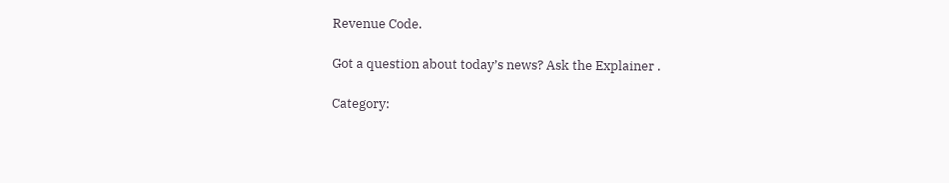Revenue Code.

Got a question about today’s news? Ask the Explainer .

Category: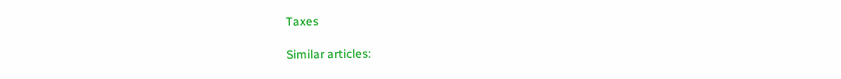Taxes

Similar articles: